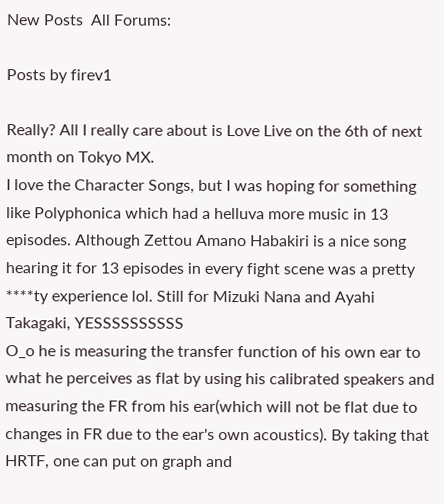New Posts  All Forums:

Posts by firev1

Really? All I really care about is Love Live on the 6th of next month on Tokyo MX.
I love the Character Songs, but I was hoping for something like Polyphonica which had a helluva more music in 13 episodes. Although Zettou Amano Habakiri is a nice song hearing it for 13 episodes in every fight scene was a pretty ****ty experience lol. Still for Mizuki Nana and Ayahi Takagaki, YESSSSSSSSSS
O_o he is measuring the transfer function of his own ear to what he perceives as flat by using his calibrated speakers and measuring the FR from his ear(which will not be flat due to changes in FR due to the ear's own acoustics). By taking that HRTF, one can put on graph and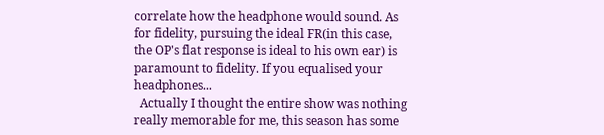correlate how the headphone would sound. As for fidelity, pursuing the ideal FR(in this case, the OP's flat response is ideal to his own ear) is paramount to fidelity. If you equalised your headphones...
  Actually I thought the entire show was nothing really memorable for me, this season has some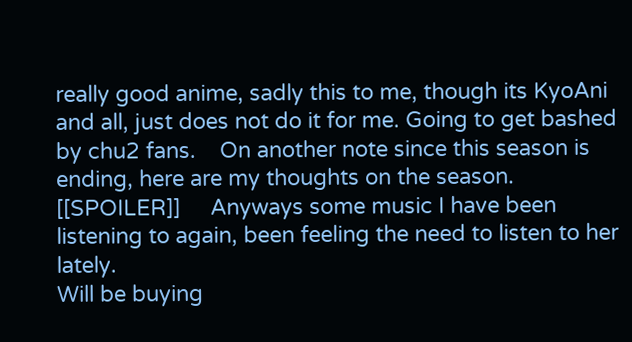really good anime, sadly this to me, though its KyoAni and all, just does not do it for me. Going to get bashed by chu2 fans.    On another note since this season is ending, here are my thoughts on the season.    [[SPOILER]]     Anyways some music I have been listening to again, been feeling the need to listen to her lately.
Will be buying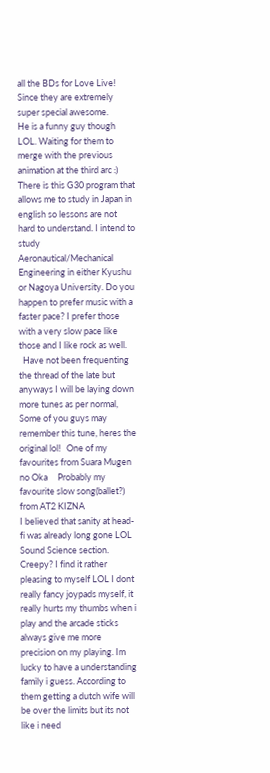all the BDs for Love Live! Since they are extremely super special awesome.
He is a funny guy though LOL. Waiting for them to merge with the previous animation at the third arc :) There is this G30 program that allows me to study in Japan in english so lessons are not hard to understand. I intend to study Aeronautical/Mechanical Engineering in either Kyushu or Nagoya University. Do you happen to prefer music with a faster pace? I prefer those with a very slow pace like those and I like rock as well.
  Have not been frequenting the thread of the late but anyways I will be laying down more tunes as per normal, Some of you guys may remember this tune, heres the original lol!   One of my favourites from Suara Mugen no Oka     Probably my favourite slow song(ballet?) from AT2 KIZNA
I believed that sanity at head-fi was already long gone LOL Sound Science section.
Creepy? I find it rather pleasing to myself LOL I dont really fancy joypads myself, it really hurts my thumbs when i play and the arcade sticks always give me more precision on my playing. Im lucky to have a understanding family i guess. According to them getting a dutch wife will be over the limits but its not like i need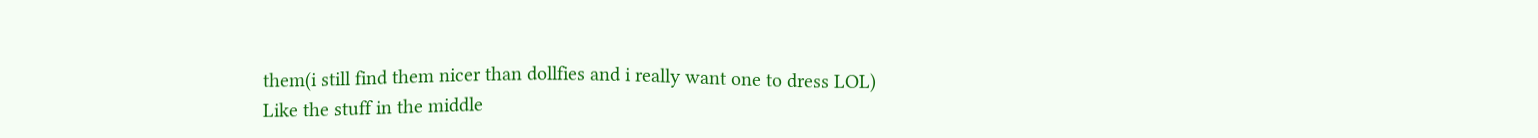them(i still find them nicer than dollfies and i really want one to dress LOL)
Like the stuff in the middle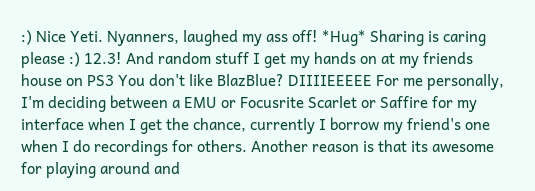:) Nice Yeti. Nyanners, laughed my ass off! *Hug* Sharing is caring please :) 12.3! And random stuff I get my hands on at my friends house on PS3 You don't like BlazBlue? DIIIIEEEEE For me personally, I'm deciding between a EMU or Focusrite Scarlet or Saffire for my interface when I get the chance, currently I borrow my friend's one when I do recordings for others. Another reason is that its awesome for playing around and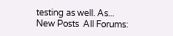testing as well. As...
New Posts  All Forums: